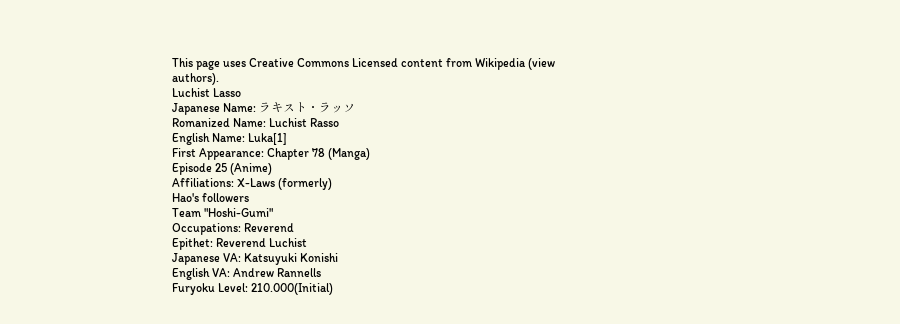This page uses Creative Commons Licensed content from Wikipedia (view authors).
Luchist Lasso
Japanese Name: ラキスト・ラッソ
Romanized Name: Luchist Rasso
English Name: Luka[1]
First Appearance: Chapter 78 (Manga)
Episode 25 (Anime)
Affiliations: X-Laws (formerly)
Hao's followers
Team "Hoshi-Gumi"
Occupations: Reverend
Epithet: Reverend Luchist
Japanese VA: Katsuyuki Konishi
English VA: Andrew Rannells
Furyoku Level: 210.000(Initial)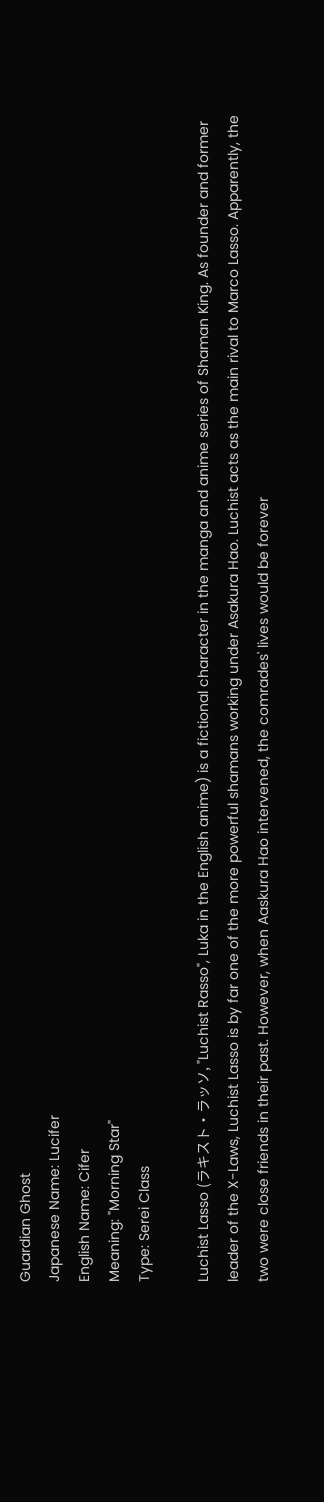Guardian Ghost
Japanese Name: Lucifer
English Name: Cifer
Meaning: "Morning Star"
Type: Serei Class

Luchist Lasso (ラキスト・ラッソ, "Luchist Rasso", Luka in the English anime) is a fictional character in the manga and anime series of Shaman King. As founder and former leader of the X-Laws, Luchist Lasso is by far one of the more powerful shamans working under Asakura Hao. Luchist acts as the main rival to Marco Lasso. Apparently, the two were close friends in their past. However, when Aaskura Hao intervened, the comrades' lives would be forever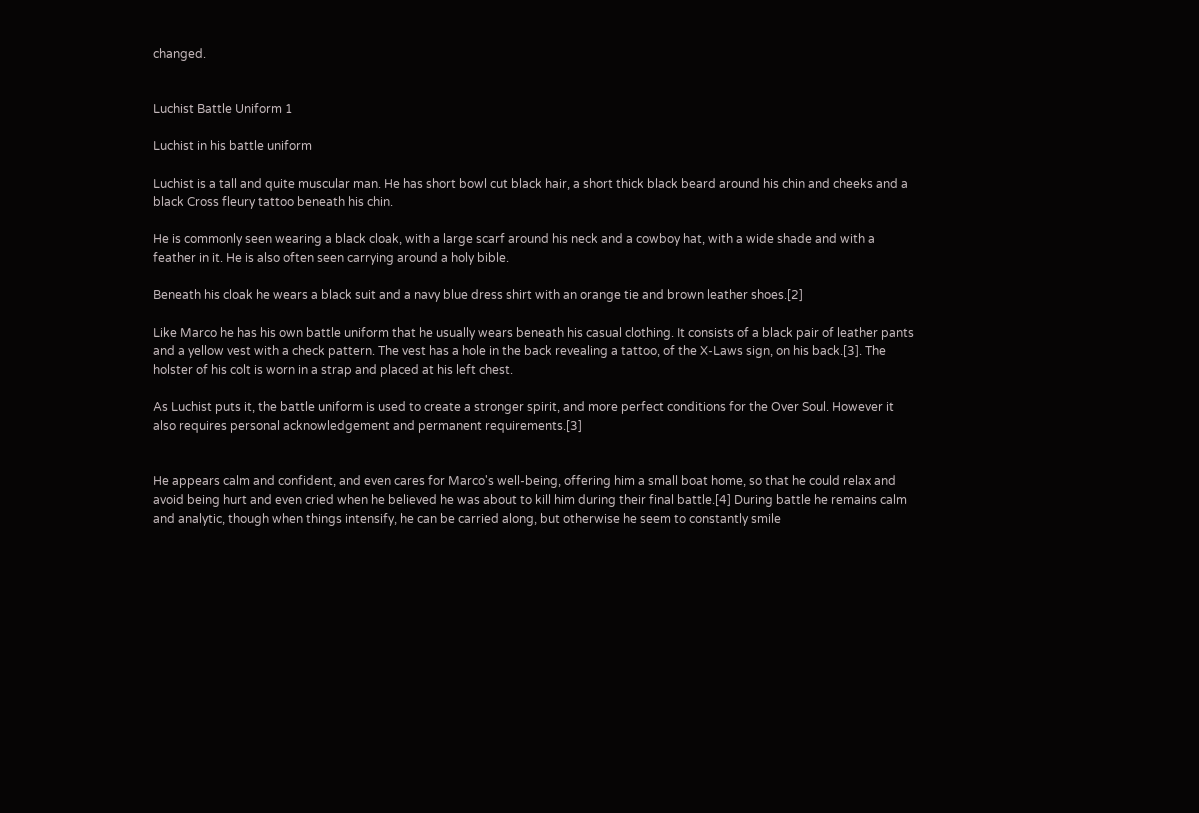changed.


Luchist Battle Uniform 1

Luchist in his battle uniform

Luchist is a tall and quite muscular man. He has short bowl cut black hair, a short thick black beard around his chin and cheeks and a black Cross fleury tattoo beneath his chin.

He is commonly seen wearing a black cloak, with a large scarf around his neck and a cowboy hat, with a wide shade and with a feather in it. He is also often seen carrying around a holy bible.

Beneath his cloak he wears a black suit and a navy blue dress shirt with an orange tie and brown leather shoes.[2]

Like Marco he has his own battle uniform that he usually wears beneath his casual clothing. It consists of a black pair of leather pants and a yellow vest with a check pattern. The vest has a hole in the back revealing a tattoo, of the X-Laws sign, on his back.[3]. The holster of his colt is worn in a strap and placed at his left chest.

As Luchist puts it, the battle uniform is used to create a stronger spirit, and more perfect conditions for the Over Soul. However it also requires personal acknowledgement and permanent requirements.[3]


He appears calm and confident, and even cares for Marco's well-being, offering him a small boat home, so that he could relax and avoid being hurt and even cried when he believed he was about to kill him during their final battle.[4] During battle he remains calm and analytic, though when things intensify, he can be carried along, but otherwise he seem to constantly smile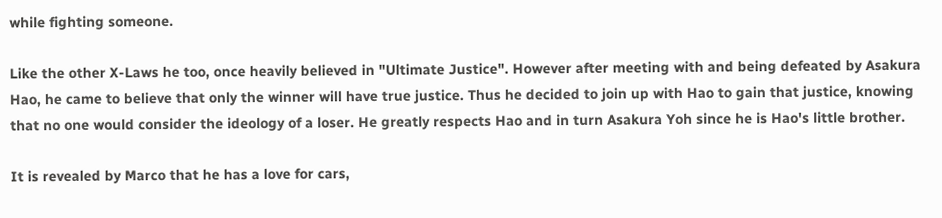while fighting someone.

Like the other X-Laws he too, once heavily believed in "Ultimate Justice". However after meeting with and being defeated by Asakura Hao, he came to believe that only the winner will have true justice. Thus he decided to join up with Hao to gain that justice, knowing that no one would consider the ideology of a loser. He greatly respects Hao and in turn Asakura Yoh since he is Hao's little brother.

It is revealed by Marco that he has a love for cars,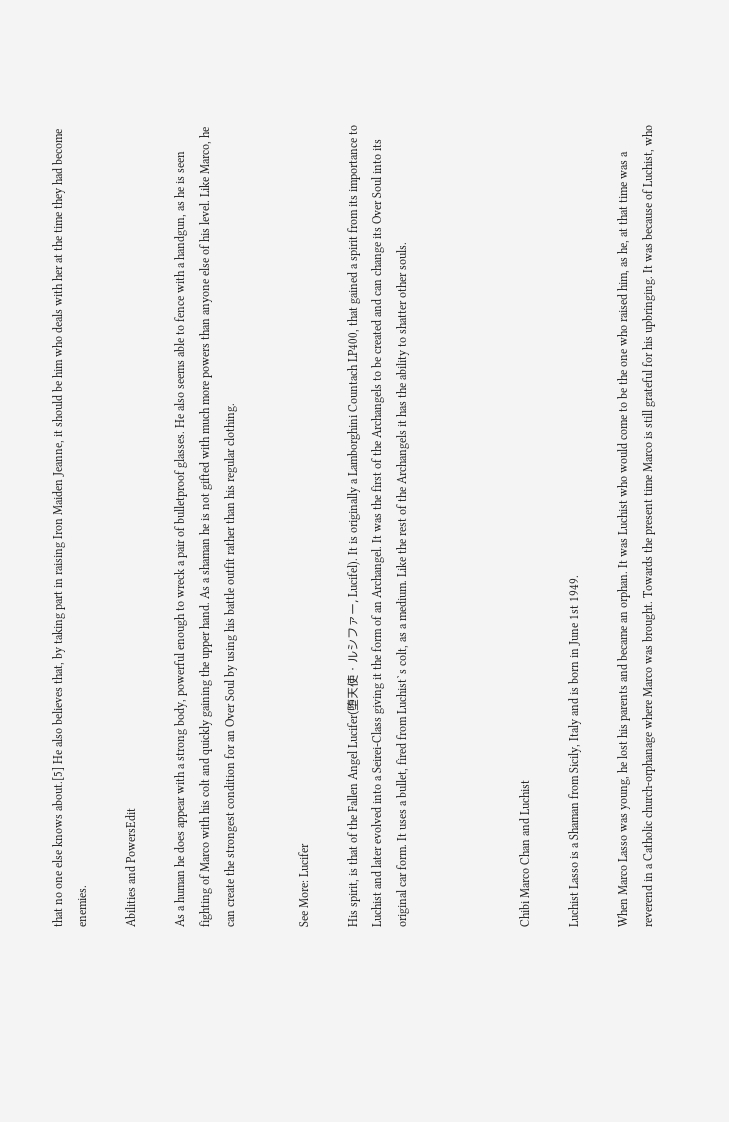that no one else knows about.[5] He also believes that, by taking part in raising Iron Maiden Jeanne, it should be him who deals with her at the time they had become enemies.

Abilities and PowersEdit

As a human he does appear with a strong body, powerful enough to wreck a pair of bulletproof glasses. He also seems able to fence with a handgun, as he is seen fighting of Marco with his colt and quickly gaining the upper hand. As a shaman he is not gifted with much more powers than anyone else of his level. Like Marco, he can create the strongest condition for an Over Soul by using his battle outfit rather than his regular clothing.


See More: Lucifer

His spirit, is that of the Fallen Angel Lucifer(堕天使・ルシファー, Lucifel). It is originally a Lamborghini Countach LP400, that gained a spirit from its importance to Luchist and later evolved into a Seirei-Class giving it the form of an Archangel. It was the first of the Archangels to be created and can change its Over Soul into its original car form. It uses a bullet, fired from Luchist`s colt, as a medium. Like the rest of the Archangels it has the ability to shatter other souls.




Chibi Marco Chan and Luchist

Luchist Lasso is a Shaman from Sicily, Italy and is born in June 1st 1949.

When Marco Lasso was young, he lost his parents and became an orphan. It was Luchist who would come to be the one who raised him, as he, at that time was a reverend in a Catholic church-orphanage where Marco was brought. Towards the present time Marco is still grateful for his upbringing. It was because of Luchist, who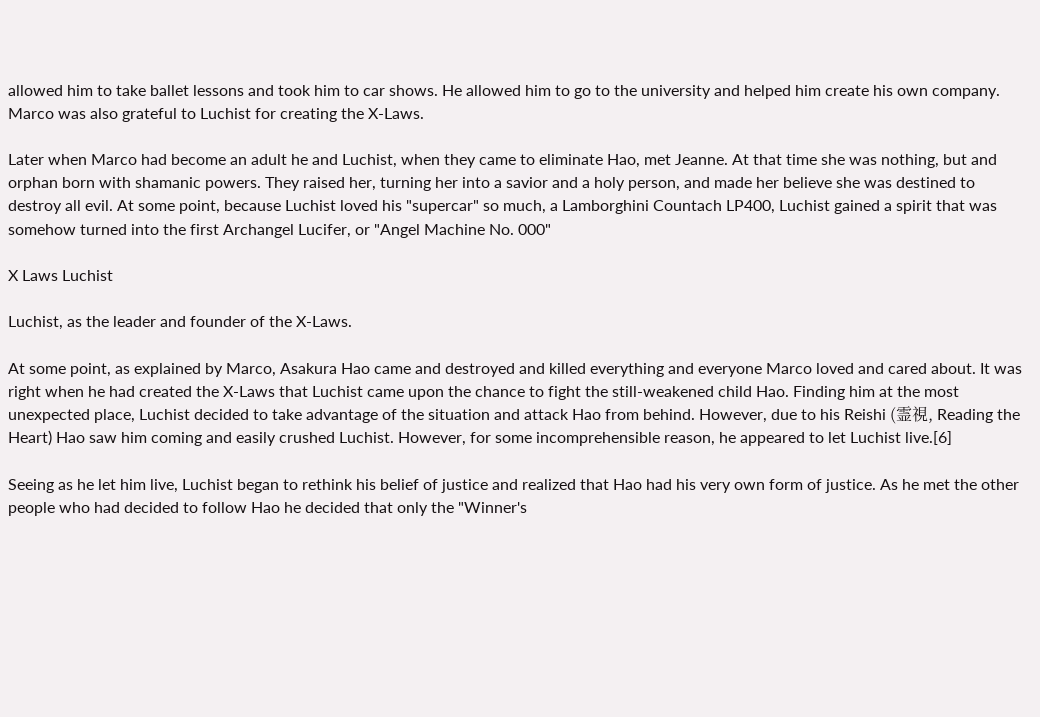allowed him to take ballet lessons and took him to car shows. He allowed him to go to the university and helped him create his own company. Marco was also grateful to Luchist for creating the X-Laws.

Later when Marco had become an adult he and Luchist, when they came to eliminate Hao, met Jeanne. At that time she was nothing, but and orphan born with shamanic powers. They raised her, turning her into a savior and a holy person, and made her believe she was destined to destroy all evil. At some point, because Luchist loved his "supercar" so much, a Lamborghini Countach LP400, Luchist gained a spirit that was somehow turned into the first Archangel Lucifer, or "Angel Machine No. 000"

X Laws Luchist

Luchist, as the leader and founder of the X-Laws.

At some point, as explained by Marco, Asakura Hao came and destroyed and killed everything and everyone Marco loved and cared about. It was right when he had created the X-Laws that Luchist came upon the chance to fight the still-weakened child Hao. Finding him at the most unexpected place, Luchist decided to take advantage of the situation and attack Hao from behind. However, due to his Reishi (霊視, Reading the Heart) Hao saw him coming and easily crushed Luchist. However, for some incomprehensible reason, he appeared to let Luchist live.[6]

Seeing as he let him live, Luchist began to rethink his belief of justice and realized that Hao had his very own form of justice. As he met the other people who had decided to follow Hao he decided that only the "Winner's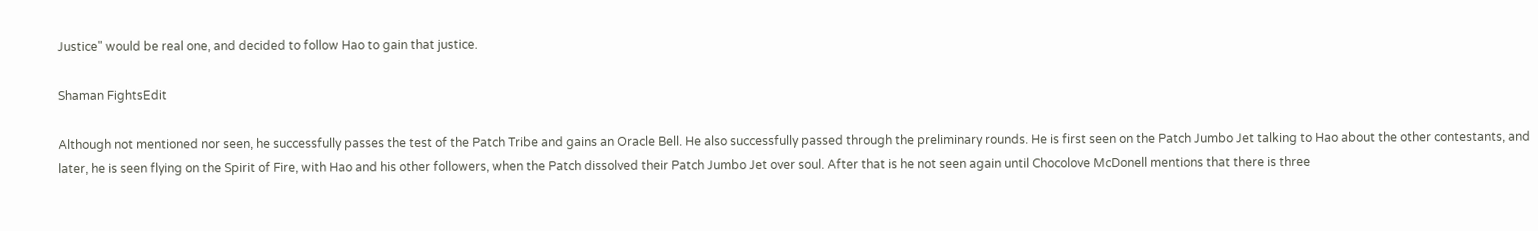Justice" would be real one, and decided to follow Hao to gain that justice.

Shaman FightsEdit

Although not mentioned nor seen, he successfully passes the test of the Patch Tribe and gains an Oracle Bell. He also successfully passed through the preliminary rounds. He is first seen on the Patch Jumbo Jet talking to Hao about the other contestants, and later, he is seen flying on the Spirit of Fire, with Hao and his other followers, when the Patch dissolved their Patch Jumbo Jet over soul. After that is he not seen again until Chocolove McDonell mentions that there is three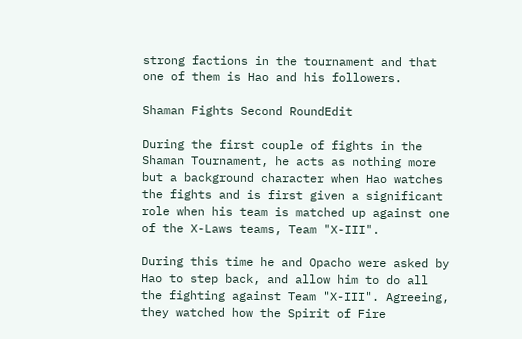strong factions in the tournament and that one of them is Hao and his followers.

Shaman Fights Second RoundEdit

During the first couple of fights in the Shaman Tournament, he acts as nothing more but a background character when Hao watches the fights and is first given a significant role when his team is matched up against one of the X-Laws teams, Team "X-III".

During this time he and Opacho were asked by Hao to step back, and allow him to do all the fighting against Team "X-III". Agreeing, they watched how the Spirit of Fire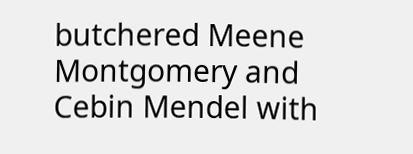butchered Meene Montgomery and Cebin Mendel with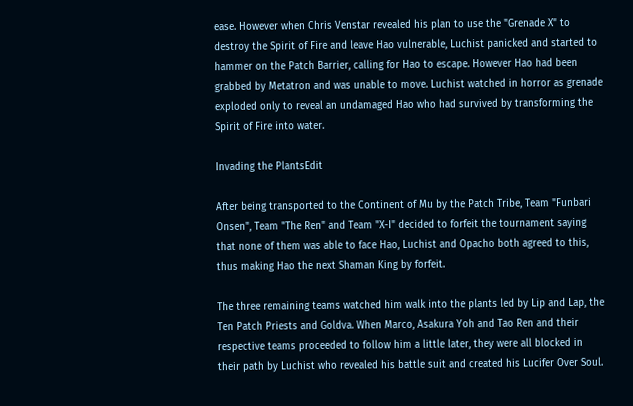ease. However when Chris Venstar revealed his plan to use the "Grenade X" to destroy the Spirit of Fire and leave Hao vulnerable, Luchist panicked and started to hammer on the Patch Barrier, calling for Hao to escape. However Hao had been grabbed by Metatron and was unable to move. Luchist watched in horror as grenade exploded only to reveal an undamaged Hao who had survived by transforming the Spirit of Fire into water.

Invading the PlantsEdit

After being transported to the Continent of Mu by the Patch Tribe, Team "Funbari Onsen", Team "The Ren" and Team "X-I" decided to forfeit the tournament saying that none of them was able to face Hao, Luchist and Opacho both agreed to this, thus making Hao the next Shaman King by forfeit.

The three remaining teams watched him walk into the plants led by Lip and Lap, the Ten Patch Priests and Goldva. When Marco, Asakura Yoh and Tao Ren and their respective teams proceeded to follow him a little later, they were all blocked in their path by Luchist who revealed his battle suit and created his Lucifer Over Soul.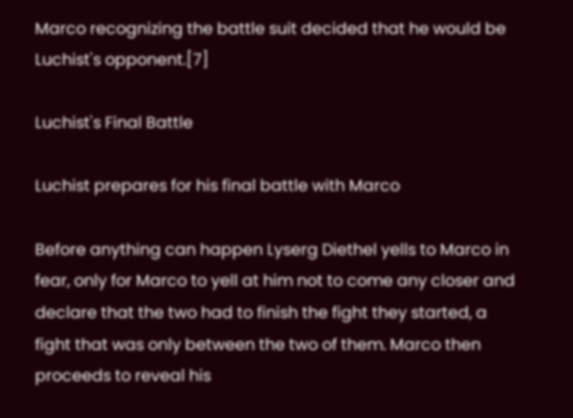Marco recognizing the battle suit decided that he would be Luchist's opponent.[7]

Luchist's Final Battle

Luchist prepares for his final battle with Marco

Before anything can happen Lyserg Diethel yells to Marco in fear, only for Marco to yell at him not to come any closer and declare that the two had to finish the fight they started, a fight that was only between the two of them. Marco then proceeds to reveal his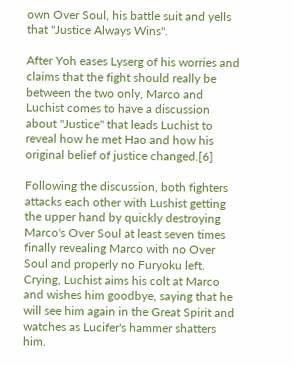own Over Soul, his battle suit and yells that "Justice Always Wins".

After Yoh eases Lyserg of his worries and claims that the fight should really be between the two only, Marco and Luchist comes to have a discussion about "Justice" that leads Luchist to reveal how he met Hao and how his original belief of justice changed.[6]

Following the discussion, both fighters attacks each other with Lushist getting the upper hand by quickly destroying Marco's Over Soul at least seven times finally revealing Marco with no Over Soul and properly no Furyoku left. Crying, Luchist aims his colt at Marco and wishes him goodbye, saying that he will see him again in the Great Spirit and watches as Lucifer's hammer shatters him.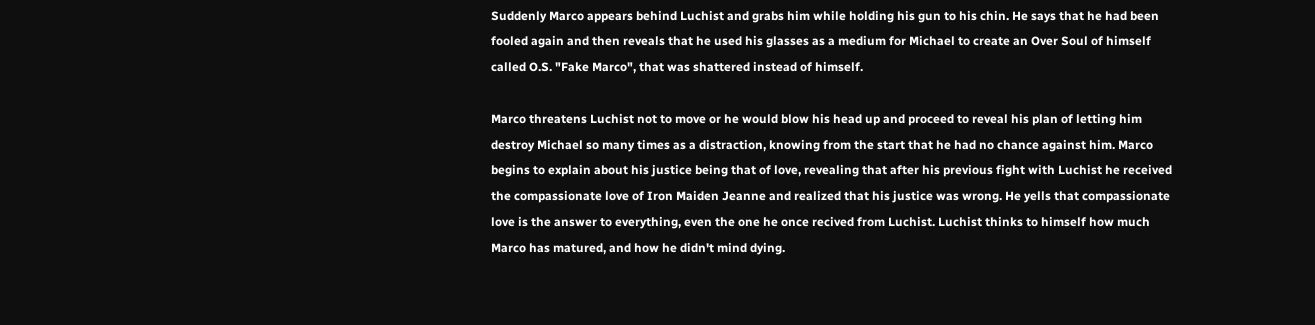Suddenly Marco appears behind Luchist and grabs him while holding his gun to his chin. He says that he had been fooled again and then reveals that he used his glasses as a medium for Michael to create an Over Soul of himself called O.S. "Fake Marco", that was shattered instead of himself.

Marco threatens Luchist not to move or he would blow his head up and proceed to reveal his plan of letting him destroy Michael so many times as a distraction, knowing from the start that he had no chance against him. Marco begins to explain about his justice being that of love, revealing that after his previous fight with Luchist he received the compassionate love of Iron Maiden Jeanne and realized that his justice was wrong. He yells that compassionate love is the answer to everything, even the one he once recived from Luchist. Luchist thinks to himself how much Marco has matured, and how he didn't mind dying.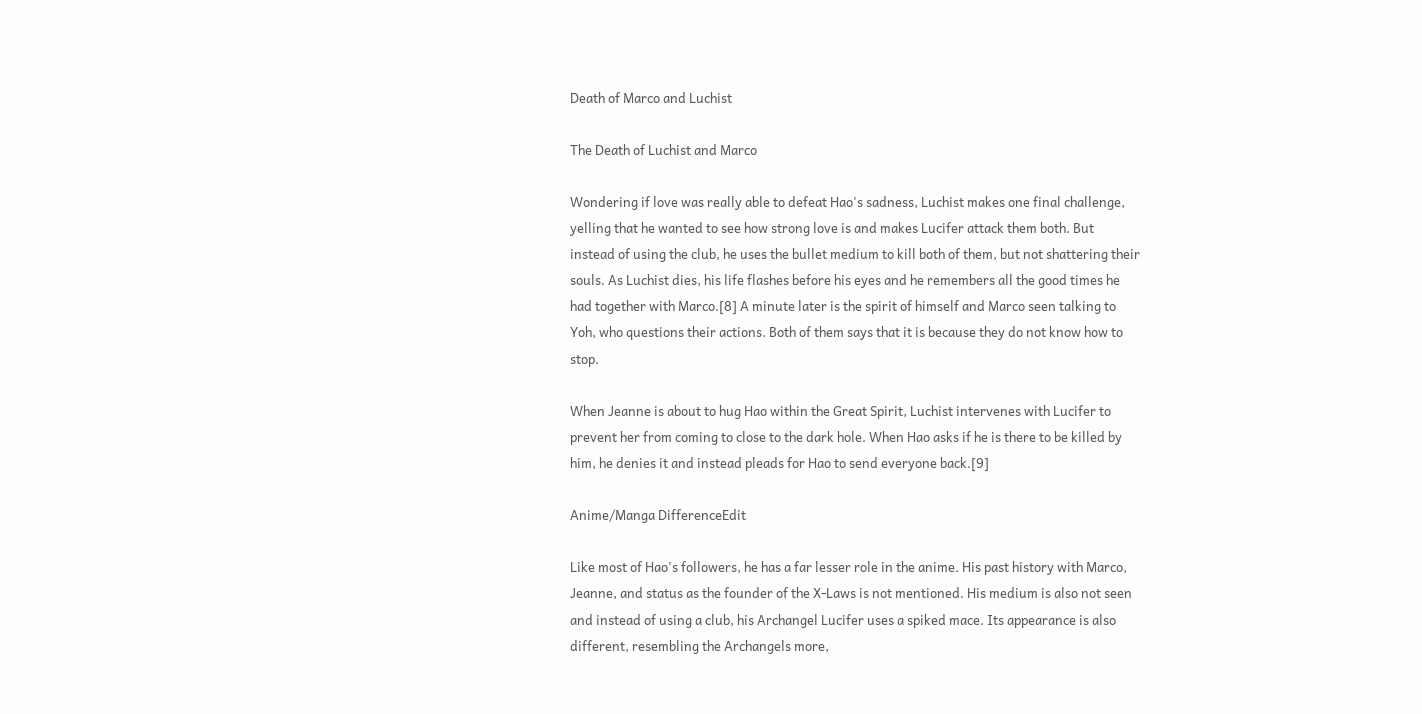Death of Marco and Luchist

The Death of Luchist and Marco

Wondering if love was really able to defeat Hao's sadness, Luchist makes one final challenge, yelling that he wanted to see how strong love is and makes Lucifer attack them both. But instead of using the club, he uses the bullet medium to kill both of them, but not shattering their souls. As Luchist dies, his life flashes before his eyes and he remembers all the good times he had together with Marco.[8] A minute later is the spirit of himself and Marco seen talking to Yoh, who questions their actions. Both of them says that it is because they do not know how to stop.

When Jeanne is about to hug Hao within the Great Spirit, Luchist intervenes with Lucifer to prevent her from coming to close to the dark hole. When Hao asks if he is there to be killed by him, he denies it and instead pleads for Hao to send everyone back.[9]

Anime/Manga DifferenceEdit

Like most of Hao's followers, he has a far lesser role in the anime. His past history with Marco, Jeanne, and status as the founder of the X-Laws is not mentioned. His medium is also not seen and instead of using a club, his Archangel Lucifer uses a spiked mace. Its appearance is also different, resembling the Archangels more,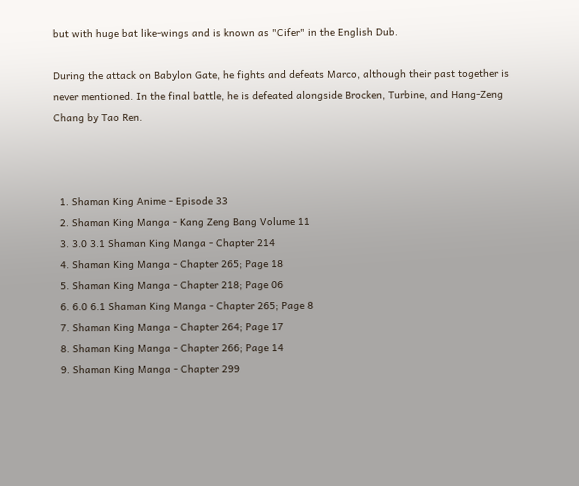but with huge bat like-wings and is known as "Cifer" in the English Dub.

During the attack on Babylon Gate, he fights and defeats Marco, although their past together is never mentioned. In the final battle, he is defeated alongside Brocken, Turbine, and Hang-Zeng Chang by Tao Ren.



  1. Shaman King Anime - Episode 33
  2. Shaman King Manga - Kang Zeng Bang Volume 11
  3. 3.0 3.1 Shaman King Manga - Chapter 214
  4. Shaman King Manga - Chapter 265; Page 18
  5. Shaman King Manga - Chapter 218; Page 06
  6. 6.0 6.1 Shaman King Manga - Chapter 265; Page 8
  7. Shaman King Manga - Chapter 264; Page 17
  8. Shaman King Manga - Chapter 266; Page 14
  9. Shaman King Manga - Chapter 299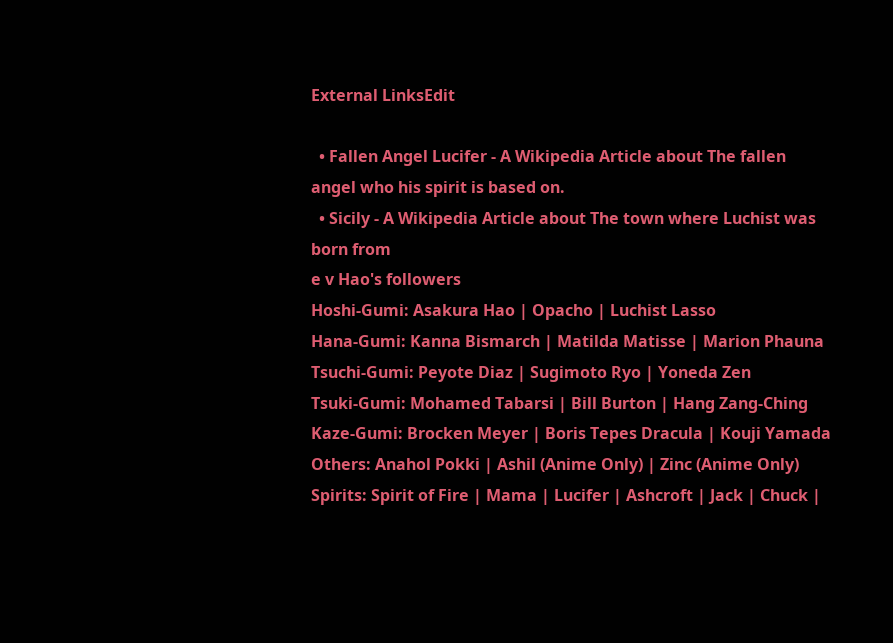External LinksEdit

  • Fallen Angel Lucifer - A Wikipedia Article about The fallen angel who his spirit is based on.
  • Sicily - A Wikipedia Article about The town where Luchist was born from
e v Hao's followers
Hoshi-Gumi: Asakura Hao | Opacho | Luchist Lasso
Hana-Gumi: Kanna Bismarch | Matilda Matisse | Marion Phauna
Tsuchi-Gumi: Peyote Diaz | Sugimoto Ryo | Yoneda Zen
Tsuki-Gumi: Mohamed Tabarsi | Bill Burton | Hang Zang-Ching
Kaze-Gumi: Brocken Meyer | Boris Tepes Dracula | Kouji Yamada
Others: Anahol Pokki | Ashil (Anime Only) | Zinc (Anime Only)
Spirits: Spirit of Fire | Mama | Lucifer | Ashcroft | Jack | Chuck |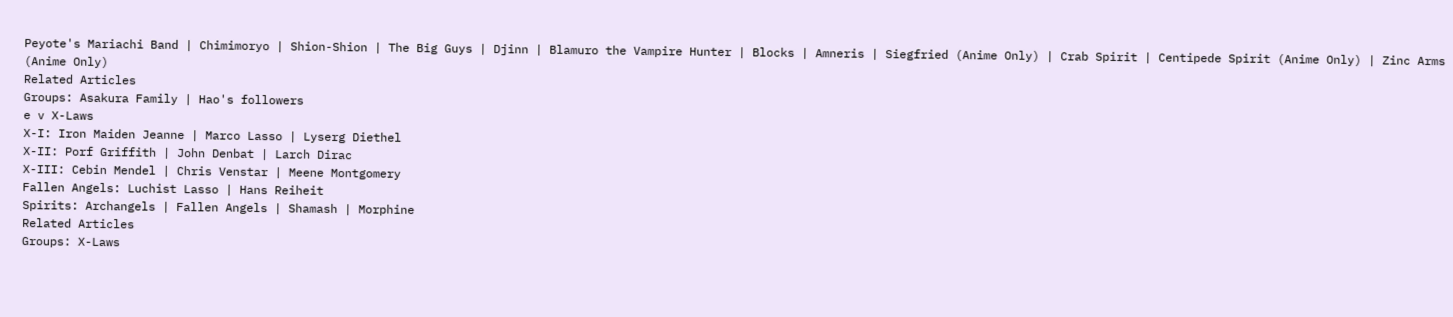Peyote's Mariachi Band | Chimimoryo | Shion-Shion | The Big Guys | Djinn | Blamuro the Vampire Hunter | Blocks | Amneris | Siegfried (Anime Only) | Crab Spirit | Centipede Spirit (Anime Only) | Zinc Arms (Anime Only)
Related Articles
Groups: Asakura Family | Hao's followers
e v X-Laws
X-I: Iron Maiden Jeanne | Marco Lasso | Lyserg Diethel
X-II: Porf Griffith | John Denbat | Larch Dirac
X-III: Cebin Mendel | Chris Venstar | Meene Montgomery
Fallen Angels: Luchist Lasso | Hans Reiheit
Spirits: Archangels | Fallen Angels | Shamash | Morphine
Related Articles
Groups: X-Laws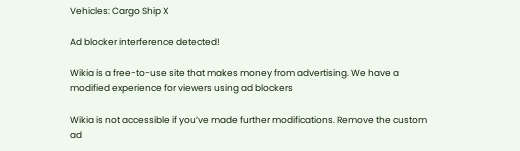Vehicles: Cargo Ship X

Ad blocker interference detected!

Wikia is a free-to-use site that makes money from advertising. We have a modified experience for viewers using ad blockers

Wikia is not accessible if you’ve made further modifications. Remove the custom ad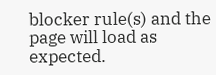blocker rule(s) and the page will load as expected.